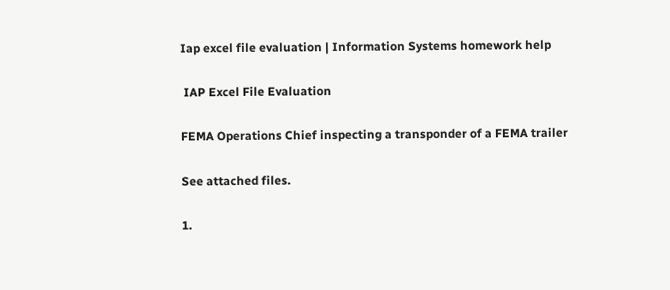Iap excel file evaluation | Information Systems homework help

 IAP Excel File Evaluation

FEMA Operations Chief inspecting a transponder of a FEMA trailer

See attached files.

1.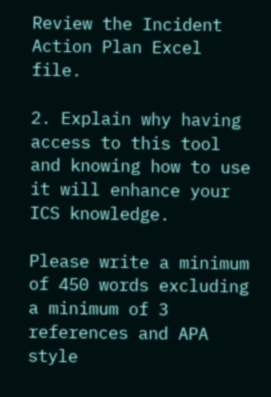Review the Incident Action Plan Excel file.

2. Explain why having access to this tool and knowing how to use it will enhance your ICS knowledge.

Please write a minimum of 450 words excluding a minimum of 3 references and APA style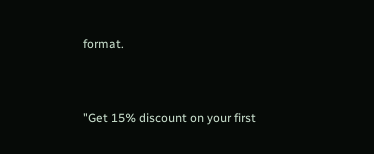format.


"Get 15% discount on your first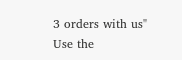3 orders with us"
Use the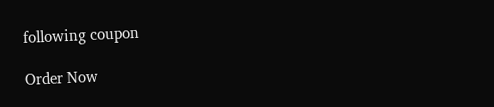following coupon

Order Now